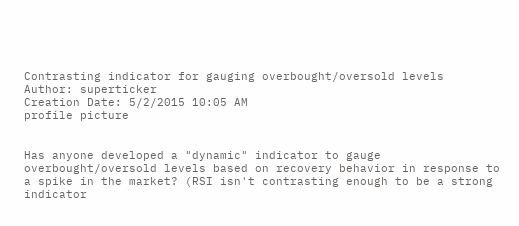Contrasting indicator for gauging overbought/oversold levels
Author: superticker
Creation Date: 5/2/2015 10:05 AM
profile picture


Has anyone developed a "dynamic" indicator to gauge overbought/oversold levels based on recovery behavior in response to a spike in the market? (RSI isn't contrasting enough to be a strong indicator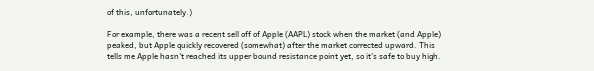of this, unfortunately.)

For example, there was a recent sell off of Apple (AAPL) stock when the market (and Apple) peaked, but Apple quickly recovered (somewhat) after the market corrected upward. This tells me Apple hasn't reached its upper bound resistance point yet, so it's safe to buy high.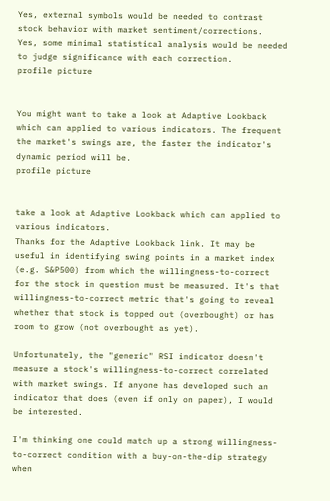Yes, external symbols would be needed to contrast stock behavior with market sentiment/corrections.
Yes, some minimal statistical analysis would be needed to judge significance with each correction.
profile picture


You might want to take a look at Adaptive Lookback which can applied to various indicators. The frequent the market's swings are, the faster the indicator's dynamic period will be.
profile picture


take a look at Adaptive Lookback which can applied to various indicators.
Thanks for the Adaptive Lookback link. It may be useful in identifying swing points in a market index (e.g. S&P500) from which the willingness-to-correct for the stock in question must be measured. It's that willingness-to-correct metric that's going to reveal whether that stock is topped out (overbought) or has room to grow (not overbought as yet).

Unfortunately, the "generic" RSI indicator doesn't measure a stock's willingness-to-correct correlated with market swings. If anyone has developed such an indicator that does (even if only on paper), I would be interested.

I'm thinking one could match up a strong willingness-to-correct condition with a buy-on-the-dip strategy when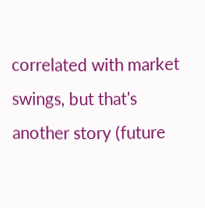correlated with market swings, but that's another story (future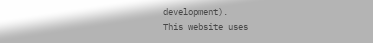development).
This website uses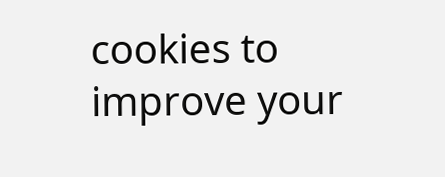cookies to improve your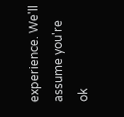experience. We'll assume you're ok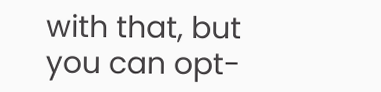with that, but you can opt-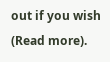out if you wish (Read more).